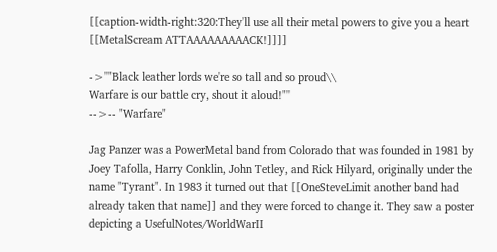[[caption-width-right:320:They'll use all their metal powers to give you a heart [[MetalScream ATTAAAAAAAAACK!]]]]

->''"Black leather lords we're so tall and so proud\\
Warfare is our battle cry, shout it aloud!"''
-->-- "Warfare"

Jag Panzer was a PowerMetal band from Colorado that was founded in 1981 by Joey Tafolla, Harry Conklin, John Tetley, and Rick Hilyard, originally under the name "Tyrant". In 1983 it turned out that [[OneSteveLimit another band had already taken that name]] and they were forced to change it. They saw a poster depicting a UsefulNotes/WorldWarII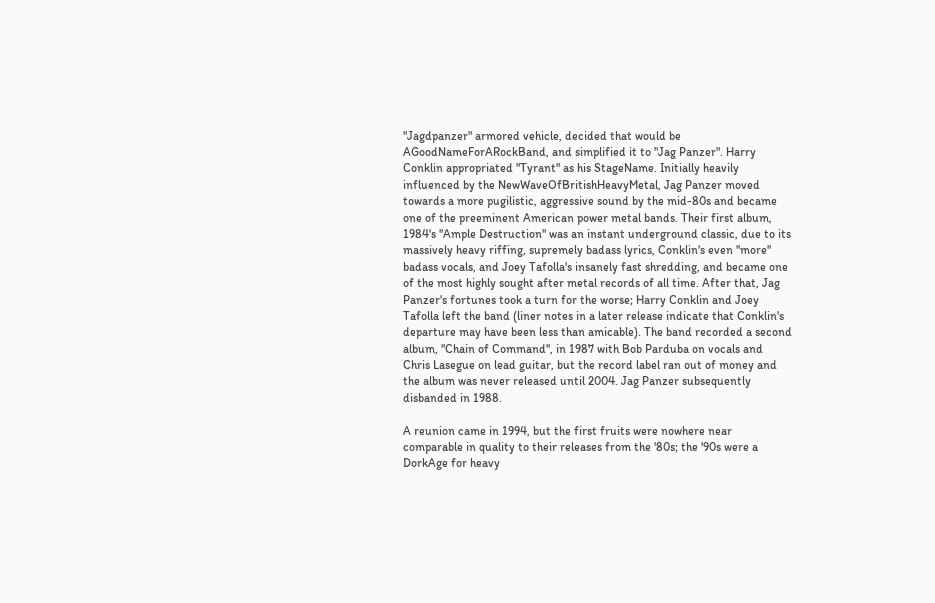"Jagdpanzer" armored vehicle, decided that would be AGoodNameForARockBand, and simplified it to "Jag Panzer". Harry Conklin appropriated "Tyrant" as his StageName. Initially heavily influenced by the NewWaveOfBritishHeavyMetal, Jag Panzer moved towards a more pugilistic, aggressive sound by the mid-80s and became one of the preeminent American power metal bands. Their first album, 1984's ''Ample Destruction'' was an instant underground classic, due to its massively heavy riffing, supremely badass lyrics, Conklin's even ''more'' badass vocals, and Joey Tafolla's insanely fast shredding, and became one of the most highly sought after metal records of all time. After that, Jag Panzer's fortunes took a turn for the worse; Harry Conklin and Joey Tafolla left the band (liner notes in a later release indicate that Conklin's departure may have been less than amicable). The band recorded a second album, ''Chain of Command'', in 1987 with Bob Parduba on vocals and Chris Lasegue on lead guitar, but the record label ran out of money and the album was never released until 2004. Jag Panzer subsequently disbanded in 1988.

A reunion came in 1994, but the first fruits were nowhere near comparable in quality to their releases from the '80s; the '90s were a DorkAge for heavy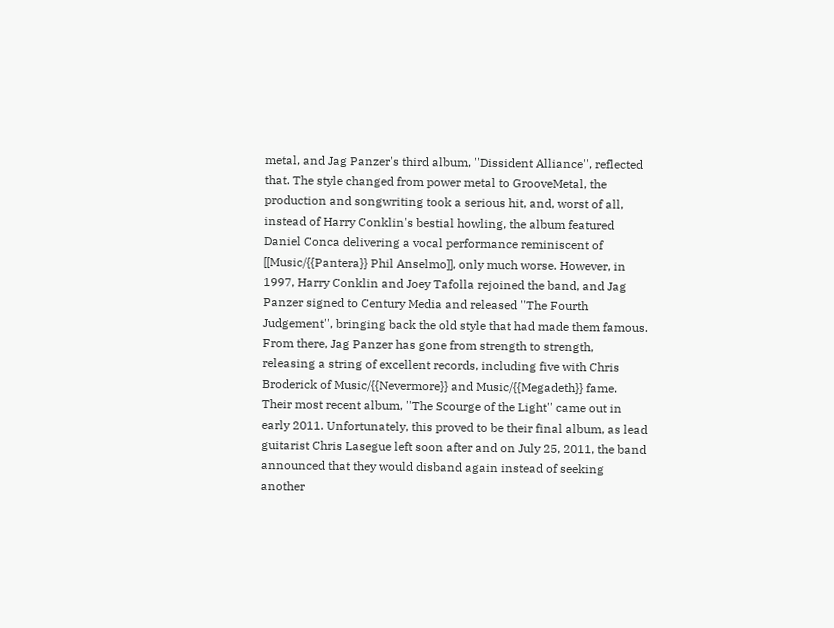metal, and Jag Panzer's third album, ''Dissident Alliance'', reflected that. The style changed from power metal to GrooveMetal, the production and songwriting took a serious hit, and, worst of all, instead of Harry Conklin's bestial howling, the album featured Daniel Conca delivering a vocal performance reminiscent of [[Music/{{Pantera}} Phil Anselmo]], only much worse. However, in 1997, Harry Conklin and Joey Tafolla rejoined the band, and Jag Panzer signed to Century Media and released ''The Fourth Judgement'', bringing back the old style that had made them famous. From there, Jag Panzer has gone from strength to strength, releasing a string of excellent records, including five with Chris Broderick of Music/{{Nevermore}} and Music/{{Megadeth}} fame. Their most recent album, ''The Scourge of the Light'' came out in early 2011. Unfortunately, this proved to be their final album, as lead guitarist Chris Lasegue left soon after and on July 25, 2011, the band announced that they would disband again instead of seeking another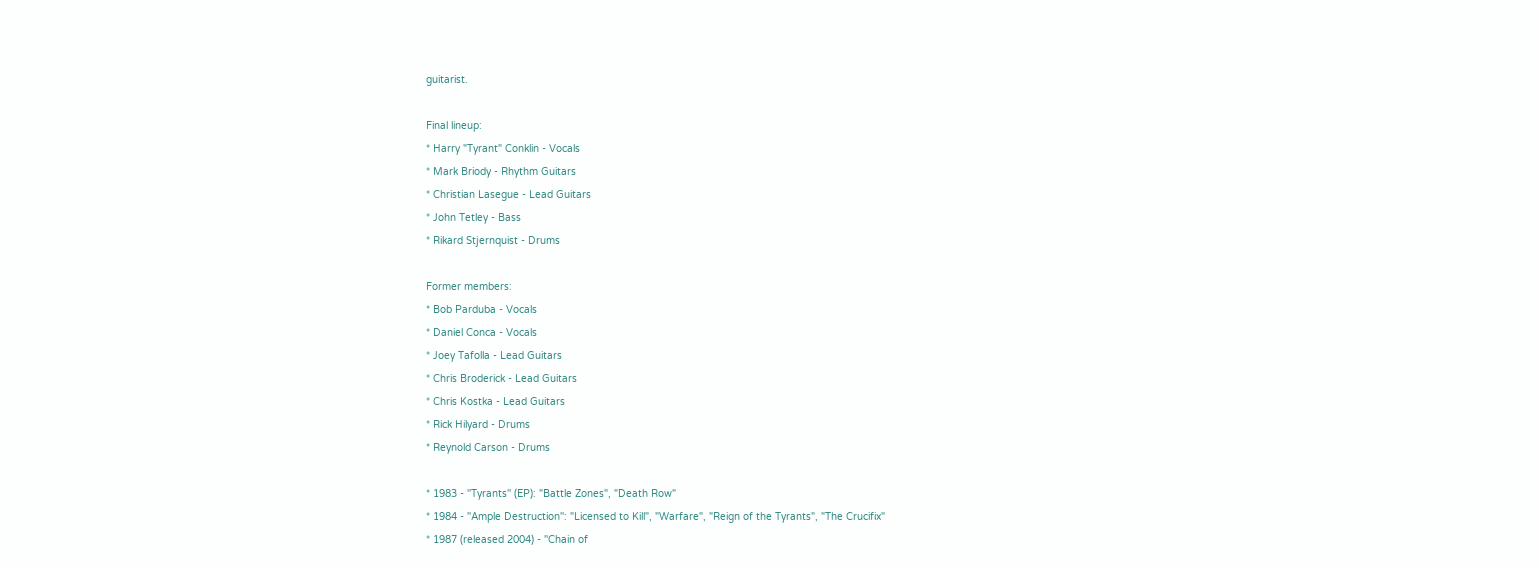guitarist.

Final lineup:
* Harry "Tyrant" Conklin - Vocals
* Mark Briody - Rhythm Guitars
* Christian Lasegue - Lead Guitars
* John Tetley - Bass
* Rikard Stjernquist - Drums

Former members:
* Bob Parduba - Vocals
* Daniel Conca - Vocals
* Joey Tafolla - Lead Guitars
* Chris Broderick - Lead Guitars
* Chris Kostka - Lead Guitars
* Rick Hilyard - Drums
* Reynold Carson - Drums

* 1983 - ''Tyrants'' (EP): "Battle Zones", "Death Row"
* 1984 - ''Ample Destruction'': "Licensed to Kill", "Warfare", "Reign of the Tyrants", "The Crucifix"
* 1987 (released 2004) - ''Chain of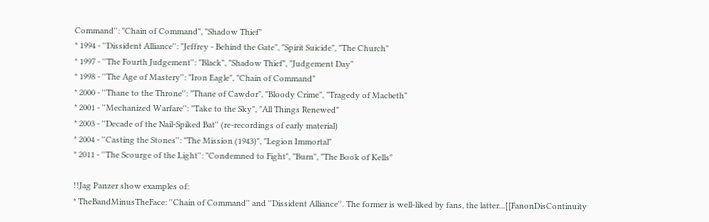Command'': "Chain of Command", "Shadow Thief"
* 1994 - ''Dissident Alliance'': "Jeffrey - Behind the Gate", "Spirit Suicide", "The Church"
* 1997 - ''The Fourth Judgement'': "Black", "Shadow Thief", "Judgement Day"
* 1998 - ''The Age of Mastery'': "Iron Eagle", "Chain of Command"
* 2000 - ''Thane to the Throne'': "Thane of Cawdor", "Bloody Crime", "Tragedy of Macbeth"
* 2001 - ''Mechanized Warfare'': "Take to the Sky", "All Things Renewed"
* 2003 - ''Decade of the Nail-Spiked Bat'' (re-recordings of early material)
* 2004 - ''Casting the Stones'': "The Mission (1943)", "Legion Immortal"
* 2011 - ''The Scourge of the Light'': "Condemned to Fight", "Burn", "The Book of Kells"

!!Jag Panzer show examples of:
* TheBandMinusTheFace: ''Chain of Command'' and ''Dissident Alliance''. The former is well-liked by fans, the latter...[[FanonDisContinuity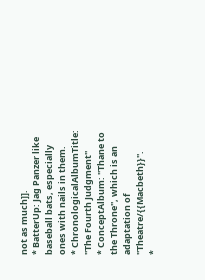not as much]].
* BatterUp: Jag Panzer like baseball bats, especially ones with nails in them.
* ChronologicalAlbumTitle: ''The Fourth Judgment''
* ConceptAlbum: ''Thane to the Throne'', which is an adaptation of ''Theatre/{{Macbeth}}''.
*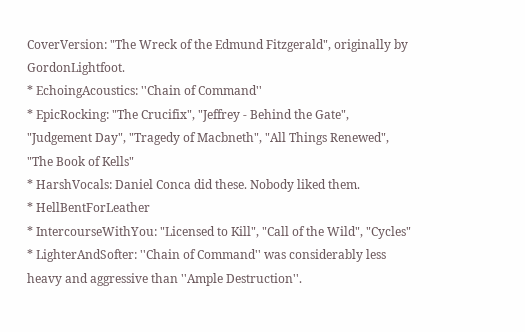CoverVersion: "The Wreck of the Edmund Fitzgerald", originally by GordonLightfoot.
* EchoingAcoustics: ''Chain of Command''
* EpicRocking: "The Crucifix", "Jeffrey - Behind the Gate", "Judgement Day", "Tragedy of Macbneth", "All Things Renewed", "The Book of Kells"
* HarshVocals: Daniel Conca did these. Nobody liked them.
* HellBentForLeather
* IntercourseWithYou: "Licensed to Kill", "Call of the Wild", "Cycles"
* LighterAndSofter: ''Chain of Command'' was considerably less heavy and aggressive than ''Ample Destruction''.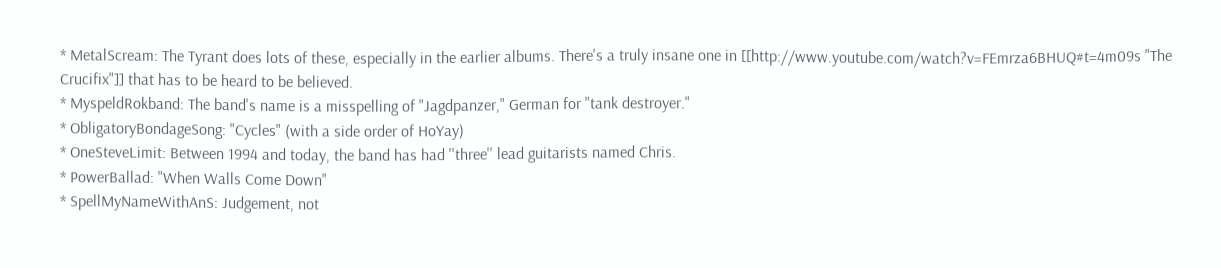* MetalScream: The Tyrant does lots of these, especially in the earlier albums. There's a truly insane one in [[http://www.youtube.com/watch?v=FEmrza6BHUQ#t=4m09s "The Crucifix"]] that has to be heard to be believed.
* MyspeldRokband: The band's name is a misspelling of "Jagdpanzer," German for "tank destroyer."
* ObligatoryBondageSong: "Cycles" (with a side order of HoYay)
* OneSteveLimit: Between 1994 and today, the band has had ''three'' lead guitarists named Chris.
* PowerBallad: "When Walls Come Down"
* SpellMyNameWithAnS: Judgement, not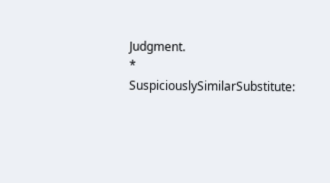Judgment.
* SuspiciouslySimilarSubstitute: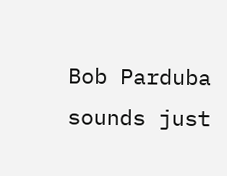Bob Parduba sounds just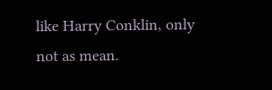like Harry Conklin, only not as mean.